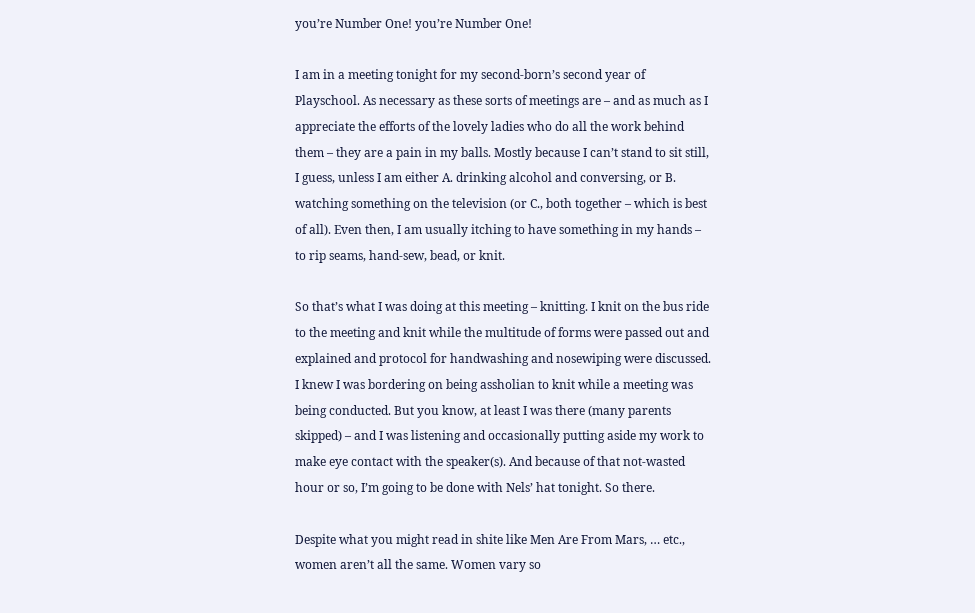you’re Number One! you’re Number One!

I am in a meeting tonight for my second-born’s second year of Playschool. As necessary as these sorts of meetings are – and as much as I appreciate the efforts of the lovely ladies who do all the work behind them – they are a pain in my balls. Mostly because I can’t stand to sit still, I guess, unless I am either A. drinking alcohol and conversing, or B. watching something on the television (or C., both together – which is best of all). Even then, I am usually itching to have something in my hands – to rip seams, hand-sew, bead, or knit.

So that’s what I was doing at this meeting – knitting. I knit on the bus ride to the meeting and knit while the multitude of forms were passed out and explained and protocol for handwashing and nosewiping were discussed. I knew I was bordering on being assholian to knit while a meeting was being conducted. But you know, at least I was there (many parents skipped) – and I was listening and occasionally putting aside my work to make eye contact with the speaker(s). And because of that not-wasted hour or so, I’m going to be done with Nels’ hat tonight. So there.

Despite what you might read in shite like Men Are From Mars, … etc., women aren’t all the same. Women vary so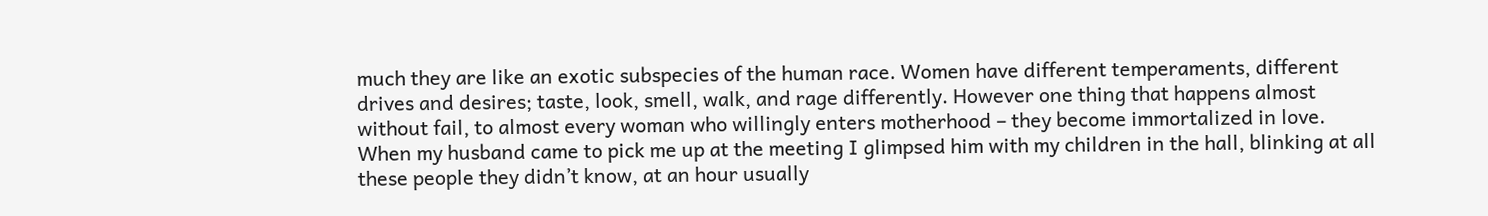much they are like an exotic subspecies of the human race. Women have different temperaments, different drives and desires; taste, look, smell, walk, and rage differently. However one thing that happens almost without fail, to almost every woman who willingly enters motherhood – they become immortalized in love. When my husband came to pick me up at the meeting I glimpsed him with my children in the hall, blinking at all these people they didn’t know, at an hour usually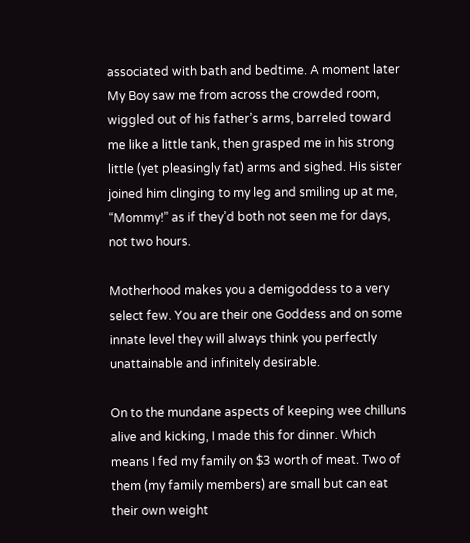associated with bath and bedtime. A moment later My Boy saw me from across the crowded room, wiggled out of his father’s arms, barreled toward me like a little tank, then grasped me in his strong little (yet pleasingly fat) arms and sighed. His sister joined him clinging to my leg and smiling up at me, “Mommy!” as if they’d both not seen me for days, not two hours.

Motherhood makes you a demigoddess to a very select few. You are their one Goddess and on some innate level they will always think you perfectly unattainable and infinitely desirable.

On to the mundane aspects of keeping wee chilluns alive and kicking, I made this for dinner. Which means I fed my family on $3 worth of meat. Two of them (my family members) are small but can eat their own weight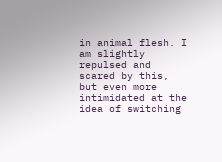in animal flesh. I am slightly repulsed and scared by this, but even more intimidated at the idea of switching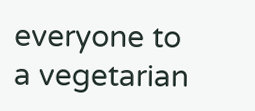everyone to a vegetarian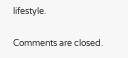lifestyle.

Comments are closed.